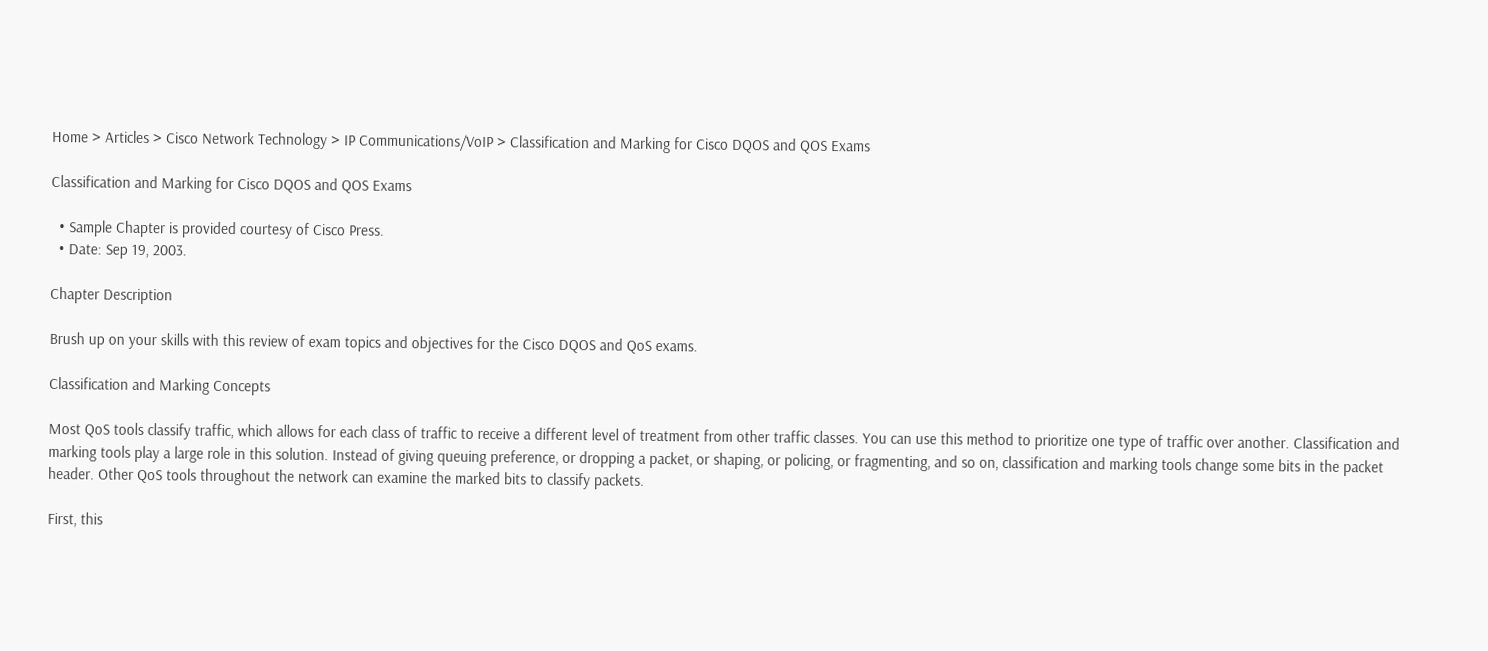Home > Articles > Cisco Network Technology > IP Communications/VoIP > Classification and Marking for Cisco DQOS and QOS Exams

Classification and Marking for Cisco DQOS and QOS Exams

  • Sample Chapter is provided courtesy of Cisco Press.
  • Date: Sep 19, 2003.

Chapter Description

Brush up on your skills with this review of exam topics and objectives for the Cisco DQOS and QoS exams.

Classification and Marking Concepts

Most QoS tools classify traffic, which allows for each class of traffic to receive a different level of treatment from other traffic classes. You can use this method to prioritize one type of traffic over another. Classification and marking tools play a large role in this solution. Instead of giving queuing preference, or dropping a packet, or shaping, or policing, or fragmenting, and so on, classification and marking tools change some bits in the packet header. Other QoS tools throughout the network can examine the marked bits to classify packets.

First, this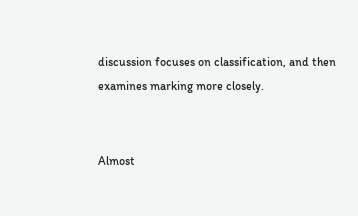discussion focuses on classification, and then examines marking more closely.


Almost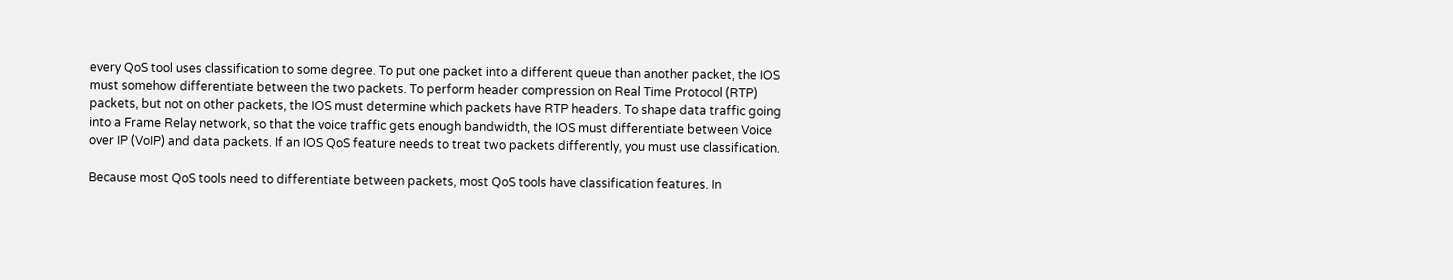every QoS tool uses classification to some degree. To put one packet into a different queue than another packet, the IOS must somehow differentiate between the two packets. To perform header compression on Real Time Protocol (RTP) packets, but not on other packets, the IOS must determine which packets have RTP headers. To shape data traffic going into a Frame Relay network, so that the voice traffic gets enough bandwidth, the IOS must differentiate between Voice over IP (VoIP) and data packets. If an IOS QoS feature needs to treat two packets differently, you must use classification.

Because most QoS tools need to differentiate between packets, most QoS tools have classification features. In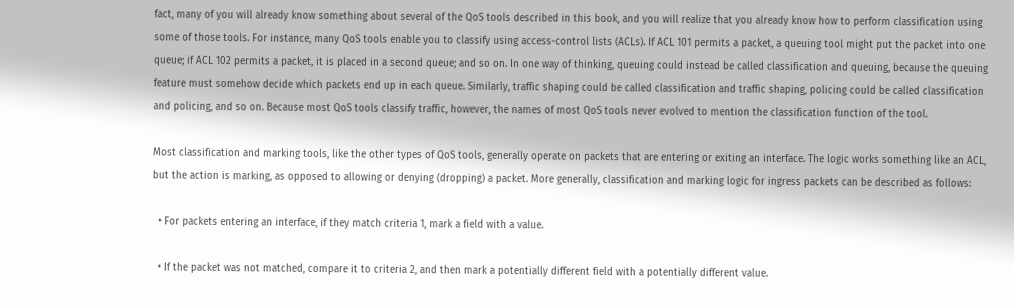fact, many of you will already know something about several of the QoS tools described in this book, and you will realize that you already know how to perform classification using some of those tools. For instance, many QoS tools enable you to classify using access-control lists (ACLs). If ACL 101 permits a packet, a queuing tool might put the packet into one queue; if ACL 102 permits a packet, it is placed in a second queue; and so on. In one way of thinking, queuing could instead be called classification and queuing, because the queuing feature must somehow decide which packets end up in each queue. Similarly, traffic shaping could be called classification and traffic shaping, policing could be called classification and policing, and so on. Because most QoS tools classify traffic, however, the names of most QoS tools never evolved to mention the classification function of the tool.

Most classification and marking tools, like the other types of QoS tools, generally operate on packets that are entering or exiting an interface. The logic works something like an ACL, but the action is marking, as opposed to allowing or denying (dropping) a packet. More generally, classification and marking logic for ingress packets can be described as follows:

  • For packets entering an interface, if they match criteria 1, mark a field with a value.

  • If the packet was not matched, compare it to criteria 2, and then mark a potentially different field with a potentially different value.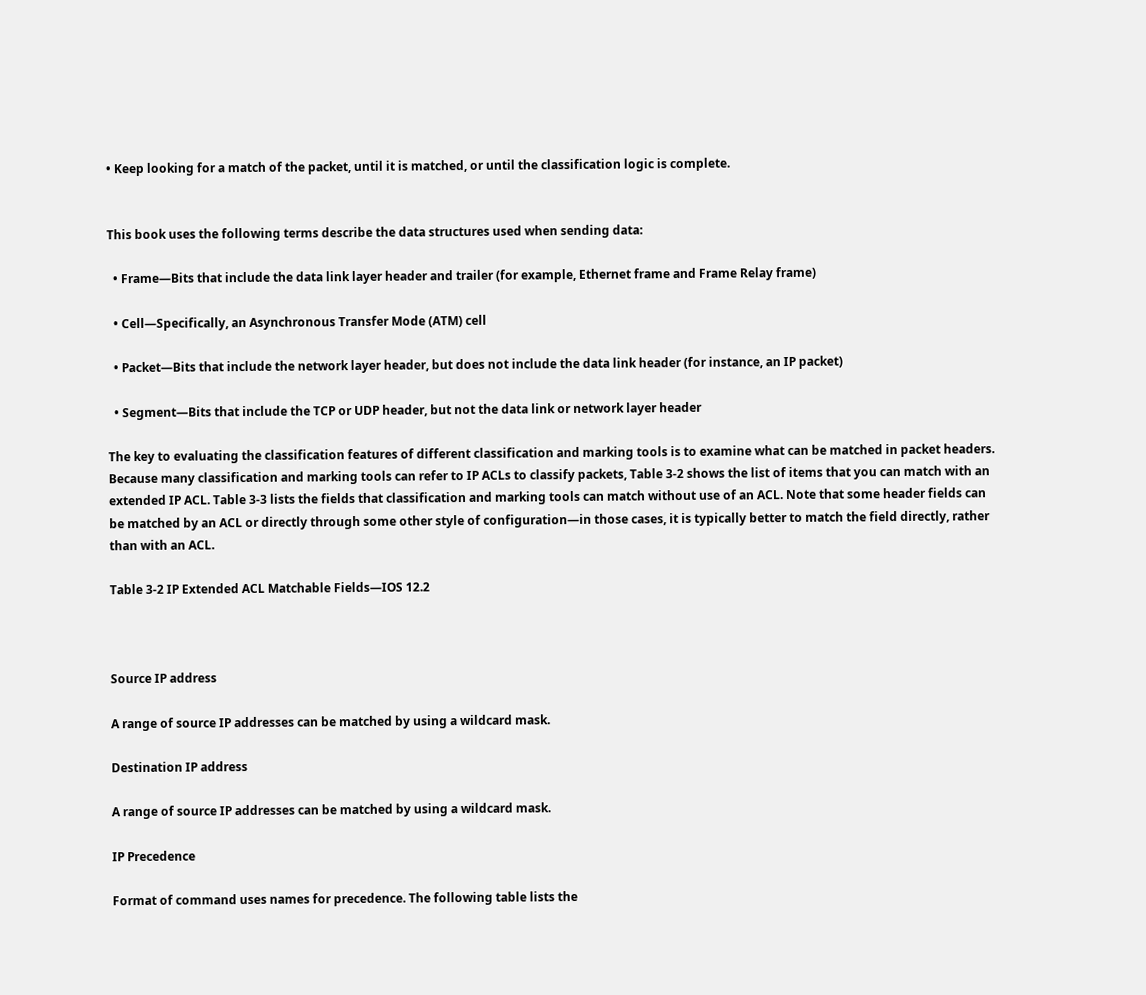• Keep looking for a match of the packet, until it is matched, or until the classification logic is complete.


This book uses the following terms describe the data structures used when sending data:

  • Frame—Bits that include the data link layer header and trailer (for example, Ethernet frame and Frame Relay frame)

  • Cell—Specifically, an Asynchronous Transfer Mode (ATM) cell

  • Packet—Bits that include the network layer header, but does not include the data link header (for instance, an IP packet)

  • Segment—Bits that include the TCP or UDP header, but not the data link or network layer header

The key to evaluating the classification features of different classification and marking tools is to examine what can be matched in packet headers. Because many classification and marking tools can refer to IP ACLs to classify packets, Table 3-2 shows the list of items that you can match with an extended IP ACL. Table 3-3 lists the fields that classification and marking tools can match without use of an ACL. Note that some header fields can be matched by an ACL or directly through some other style of configuration—in those cases, it is typically better to match the field directly, rather than with an ACL.

Table 3-2 IP Extended ACL Matchable Fields—IOS 12.2



Source IP address

A range of source IP addresses can be matched by using a wildcard mask.

Destination IP address

A range of source IP addresses can be matched by using a wildcard mask.

IP Precedence

Format of command uses names for precedence. The following table lists the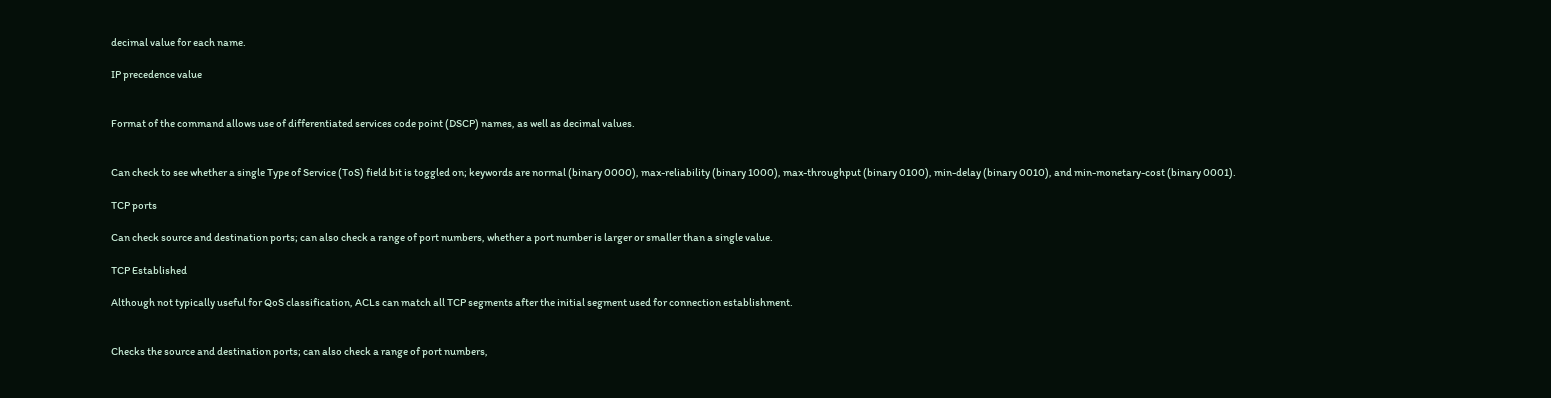decimal value for each name.

IP precedence value


Format of the command allows use of differentiated services code point (DSCP) names, as well as decimal values.


Can check to see whether a single Type of Service (ToS) field bit is toggled on; keywords are normal (binary 0000), max-reliability (binary 1000), max-throughput (binary 0100), min-delay (binary 0010), and min-monetary-cost (binary 0001).

TCP ports

Can check source and destination ports; can also check a range of port numbers, whether a port number is larger or smaller than a single value.

TCP Established

Although not typically useful for QoS classification, ACLs can match all TCP segments after the initial segment used for connection establishment.


Checks the source and destination ports; can also check a range of port numbers,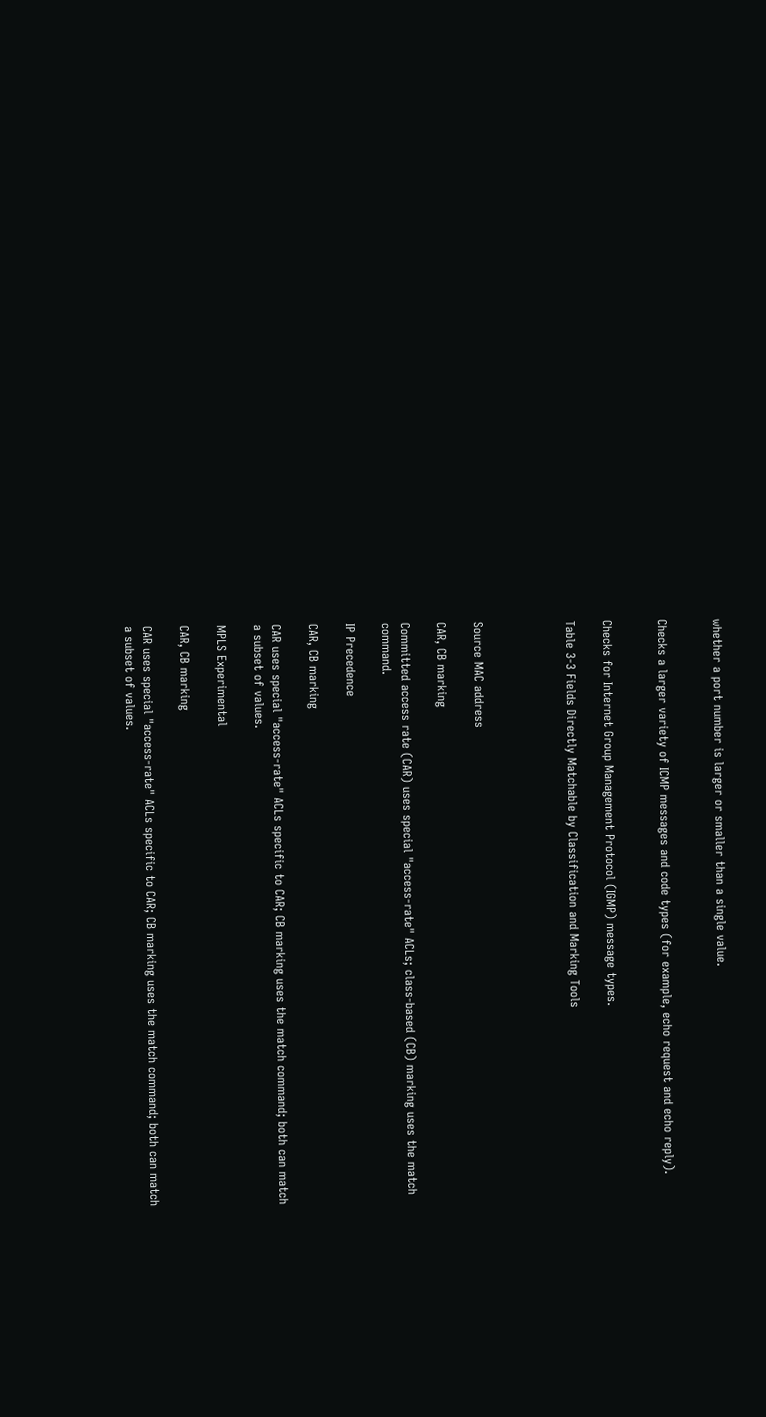whether a port number is larger or smaller than a single value.


Checks a larger variety of ICMP messages and code types (for example, echo request and echo reply).


Checks for Internet Group Management Protocol (IGMP) message types.

Table 3-3 Fields Directly Matchable by Classification and Marking Tools




Source MAC address

CAR, CB marking

Committed access rate (CAR) uses special "access-rate" ACLs; class-based (CB) marking uses the match command.

IP Precedence

CAR, CB marking

CAR uses special "access-rate" ACLs specific to CAR; CB marking uses the match command; both can match a subset of values.

MPLS Experimental

CAR, CB marking

CAR uses special "access-rate" ACLs specific to CAR; CB marking uses the match command; both can match a subset of values.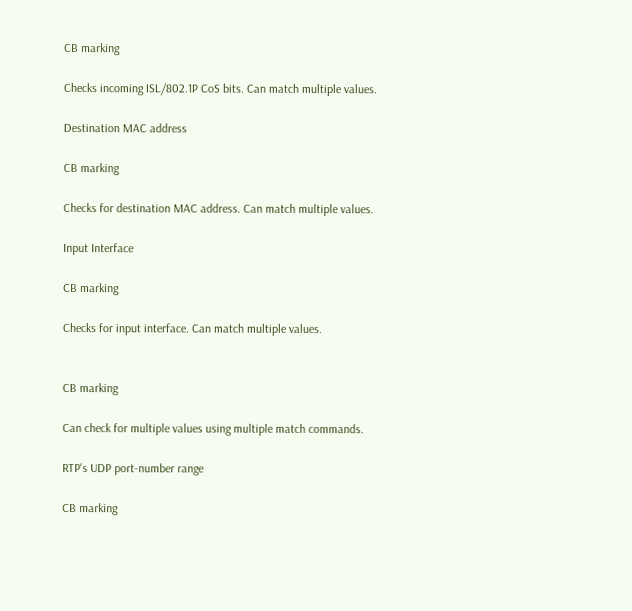CB marking

Checks incoming ISL/802.1P CoS bits. Can match multiple values.

Destination MAC address

CB marking

Checks for destination MAC address. Can match multiple values.

Input Interface

CB marking

Checks for input interface. Can match multiple values.


CB marking

Can check for multiple values using multiple match commands.

RTP's UDP port-number range

CB marking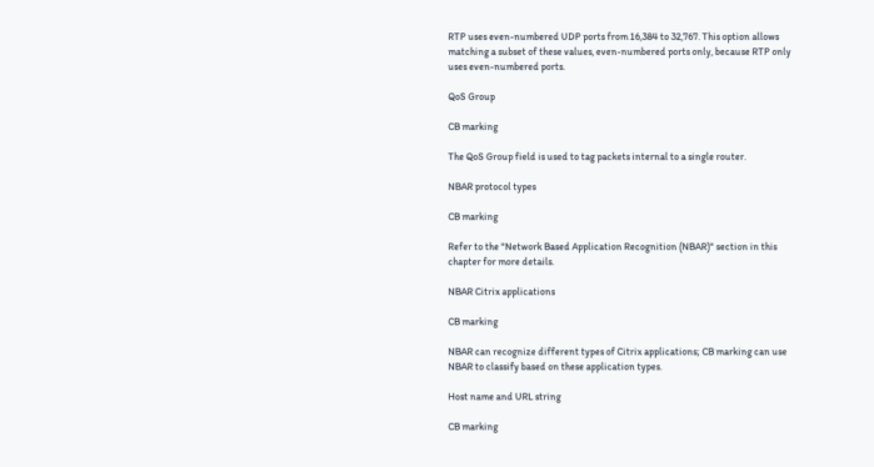RTP uses even-numbered UDP ports from 16,384 to 32,767. This option allows matching a subset of these values, even-numbered ports only, because RTP only uses even-numbered ports.

QoS Group

CB marking

The QoS Group field is used to tag packets internal to a single router.

NBAR protocol types

CB marking

Refer to the "Network Based Application Recognition (NBAR)" section in this chapter for more details.

NBAR Citrix applications

CB marking

NBAR can recognize different types of Citrix applications; CB marking can use NBAR to classify based on these application types.

Host name and URL string

CB marking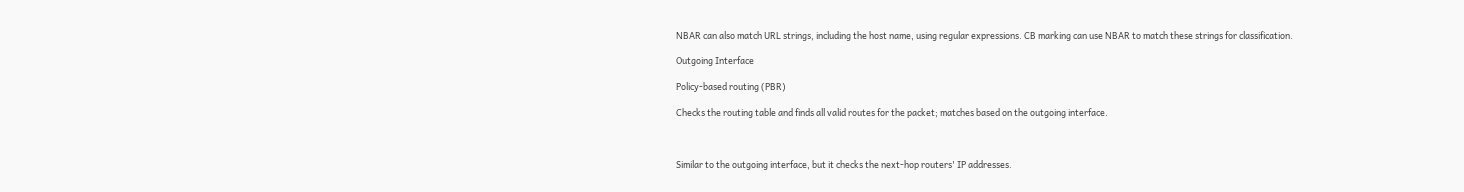NBAR can also match URL strings, including the host name, using regular expressions. CB marking can use NBAR to match these strings for classification.

Outgoing Interface

Policy-based routing (PBR)

Checks the routing table and finds all valid routes for the packet; matches based on the outgoing interface.



Similar to the outgoing interface, but it checks the next-hop routers' IP addresses.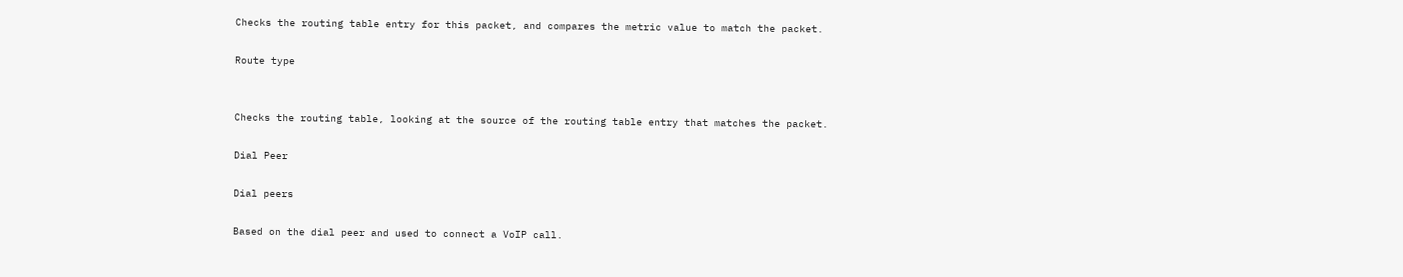Checks the routing table entry for this packet, and compares the metric value to match the packet.

Route type


Checks the routing table, looking at the source of the routing table entry that matches the packet.

Dial Peer

Dial peers

Based on the dial peer and used to connect a VoIP call.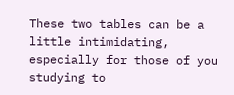These two tables can be a little intimidating, especially for those of you studying to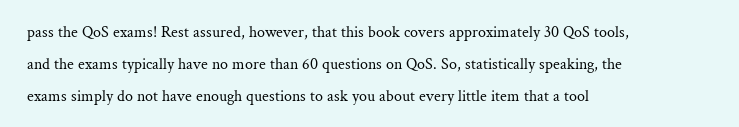pass the QoS exams! Rest assured, however, that this book covers approximately 30 QoS tools, and the exams typically have no more than 60 questions on QoS. So, statistically speaking, the exams simply do not have enough questions to ask you about every little item that a tool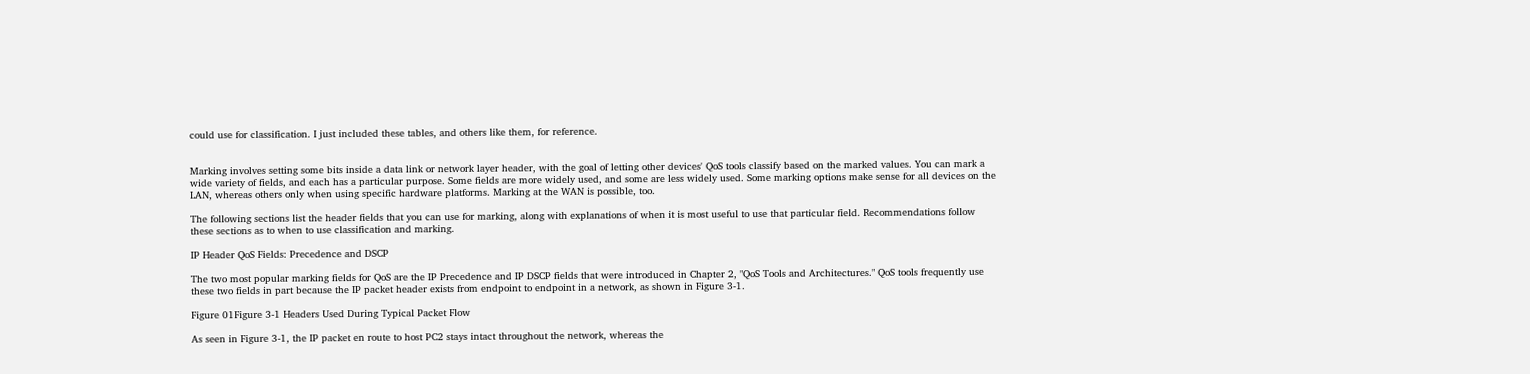could use for classification. I just included these tables, and others like them, for reference.


Marking involves setting some bits inside a data link or network layer header, with the goal of letting other devices' QoS tools classify based on the marked values. You can mark a wide variety of fields, and each has a particular purpose. Some fields are more widely used, and some are less widely used. Some marking options make sense for all devices on the LAN, whereas others only when using specific hardware platforms. Marking at the WAN is possible, too.

The following sections list the header fields that you can use for marking, along with explanations of when it is most useful to use that particular field. Recommendations follow these sections as to when to use classification and marking.

IP Header QoS Fields: Precedence and DSCP

The two most popular marking fields for QoS are the IP Precedence and IP DSCP fields that were introduced in Chapter 2, "QoS Tools and Architectures." QoS tools frequently use these two fields in part because the IP packet header exists from endpoint to endpoint in a network, as shown in Figure 3-1.

Figure 01Figure 3-1 Headers Used During Typical Packet Flow

As seen in Figure 3-1, the IP packet en route to host PC2 stays intact throughout the network, whereas the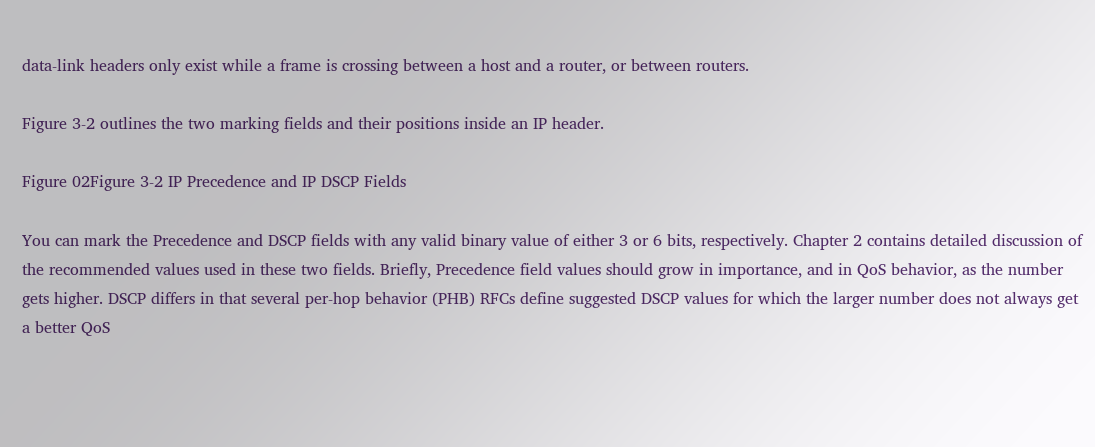data-link headers only exist while a frame is crossing between a host and a router, or between routers.

Figure 3-2 outlines the two marking fields and their positions inside an IP header.

Figure 02Figure 3-2 IP Precedence and IP DSCP Fields

You can mark the Precedence and DSCP fields with any valid binary value of either 3 or 6 bits, respectively. Chapter 2 contains detailed discussion of the recommended values used in these two fields. Briefly, Precedence field values should grow in importance, and in QoS behavior, as the number gets higher. DSCP differs in that several per-hop behavior (PHB) RFCs define suggested DSCP values for which the larger number does not always get a better QoS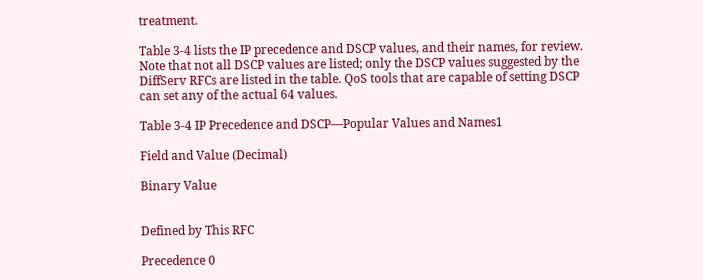treatment.

Table 3-4 lists the IP precedence and DSCP values, and their names, for review. Note that not all DSCP values are listed; only the DSCP values suggested by the DiffServ RFCs are listed in the table. QoS tools that are capable of setting DSCP can set any of the actual 64 values.

Table 3-4 IP Precedence and DSCP—Popular Values and Names1

Field and Value (Decimal)

Binary Value


Defined by This RFC

Precedence 0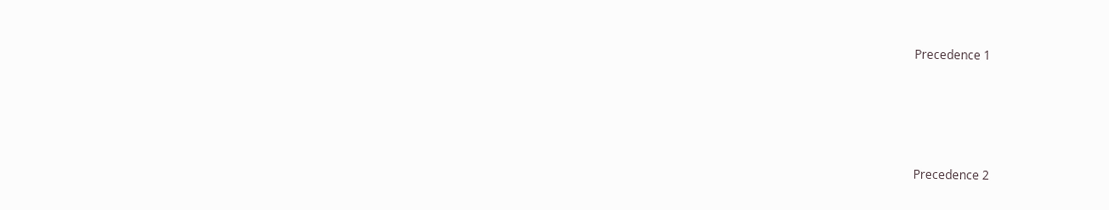Precedence 1




Precedence 2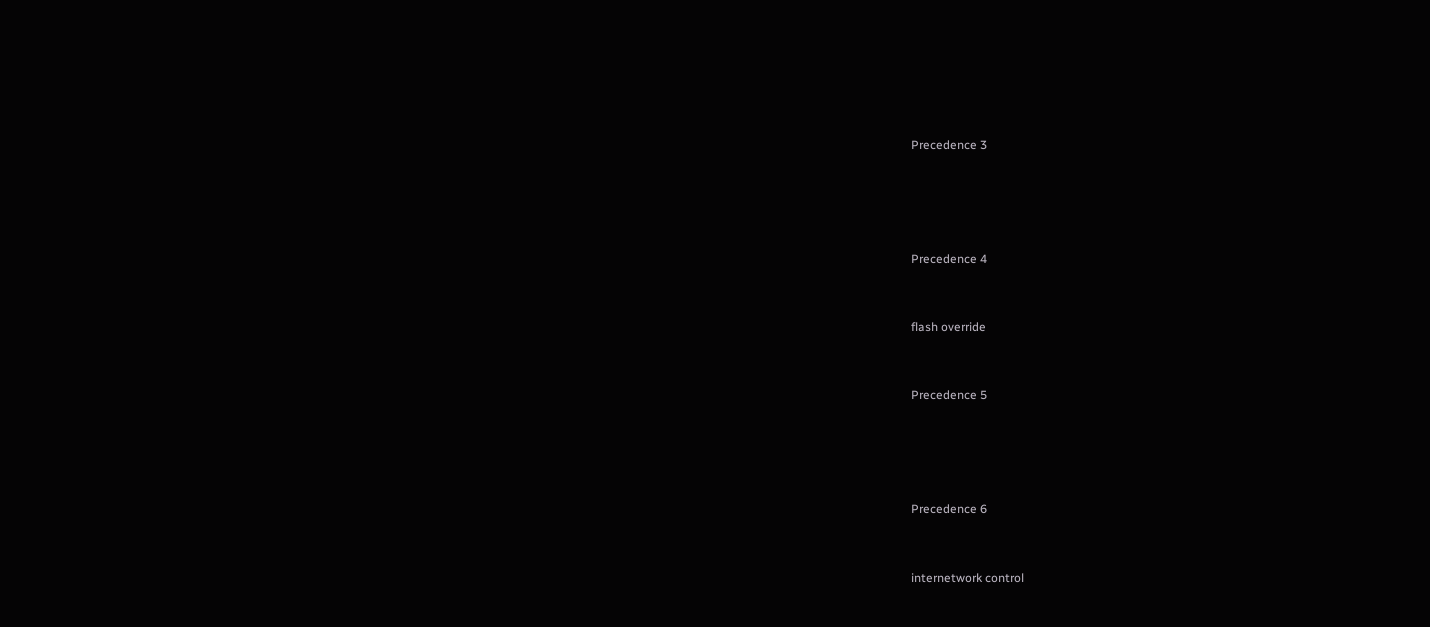Precedence 3




Precedence 4


flash override


Precedence 5




Precedence 6


internetwork control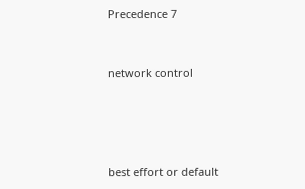Precedence 7


network control




best effort or default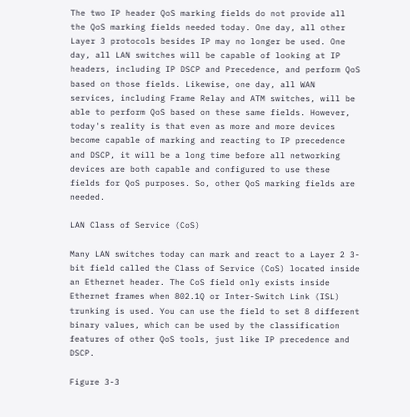The two IP header QoS marking fields do not provide all the QoS marking fields needed today. One day, all other Layer 3 protocols besides IP may no longer be used. One day, all LAN switches will be capable of looking at IP headers, including IP DSCP and Precedence, and perform QoS based on those fields. Likewise, one day, all WAN services, including Frame Relay and ATM switches, will be able to perform QoS based on these same fields. However, today's reality is that even as more and more devices become capable of marking and reacting to IP precedence and DSCP, it will be a long time before all networking devices are both capable and configured to use these fields for QoS purposes. So, other QoS marking fields are needed.

LAN Class of Service (CoS)

Many LAN switches today can mark and react to a Layer 2 3-bit field called the Class of Service (CoS) located inside an Ethernet header. The CoS field only exists inside Ethernet frames when 802.1Q or Inter-Switch Link (ISL) trunking is used. You can use the field to set 8 different binary values, which can be used by the classification features of other QoS tools, just like IP precedence and DSCP.

Figure 3-3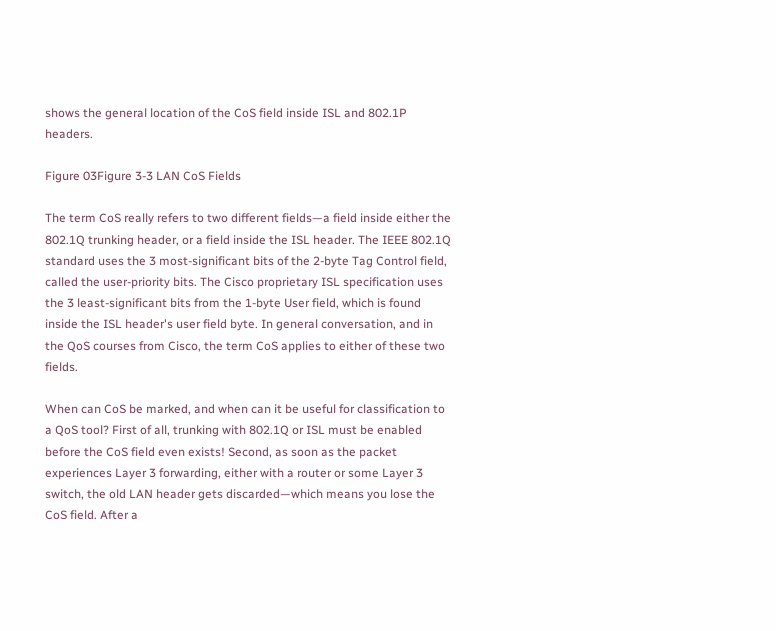shows the general location of the CoS field inside ISL and 802.1P headers.

Figure 03Figure 3-3 LAN CoS Fields

The term CoS really refers to two different fields—a field inside either the 802.1Q trunking header, or a field inside the ISL header. The IEEE 802.1Q standard uses the 3 most-significant bits of the 2-byte Tag Control field, called the user-priority bits. The Cisco proprietary ISL specification uses the 3 least-significant bits from the 1-byte User field, which is found inside the ISL header's user field byte. In general conversation, and in the QoS courses from Cisco, the term CoS applies to either of these two fields.

When can CoS be marked, and when can it be useful for classification to a QoS tool? First of all, trunking with 802.1Q or ISL must be enabled before the CoS field even exists! Second, as soon as the packet experiences Layer 3 forwarding, either with a router or some Layer 3 switch, the old LAN header gets discarded—which means you lose the CoS field. After a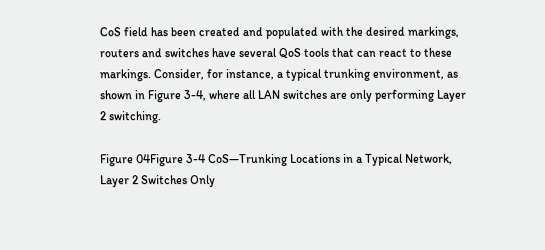CoS field has been created and populated with the desired markings, routers and switches have several QoS tools that can react to these markings. Consider, for instance, a typical trunking environment, as shown in Figure 3-4, where all LAN switches are only performing Layer 2 switching.

Figure 04Figure 3-4 CoS—Trunking Locations in a Typical Network, Layer 2 Switches Only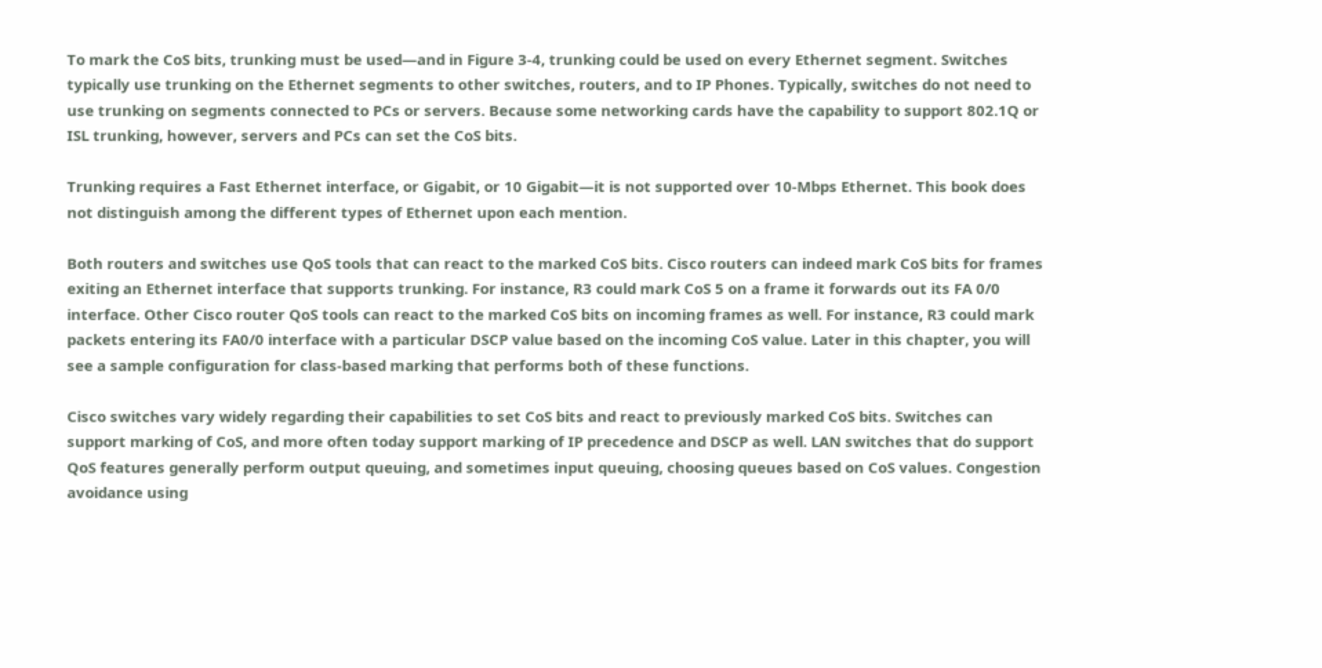To mark the CoS bits, trunking must be used—and in Figure 3-4, trunking could be used on every Ethernet segment. Switches typically use trunking on the Ethernet segments to other switches, routers, and to IP Phones. Typically, switches do not need to use trunking on segments connected to PCs or servers. Because some networking cards have the capability to support 802.1Q or ISL trunking, however, servers and PCs can set the CoS bits.

Trunking requires a Fast Ethernet interface, or Gigabit, or 10 Gigabit—it is not supported over 10-Mbps Ethernet. This book does not distinguish among the different types of Ethernet upon each mention.

Both routers and switches use QoS tools that can react to the marked CoS bits. Cisco routers can indeed mark CoS bits for frames exiting an Ethernet interface that supports trunking. For instance, R3 could mark CoS 5 on a frame it forwards out its FA 0/0 interface. Other Cisco router QoS tools can react to the marked CoS bits on incoming frames as well. For instance, R3 could mark packets entering its FA0/0 interface with a particular DSCP value based on the incoming CoS value. Later in this chapter, you will see a sample configuration for class-based marking that performs both of these functions.

Cisco switches vary widely regarding their capabilities to set CoS bits and react to previously marked CoS bits. Switches can support marking of CoS, and more often today support marking of IP precedence and DSCP as well. LAN switches that do support QoS features generally perform output queuing, and sometimes input queuing, choosing queues based on CoS values. Congestion avoidance using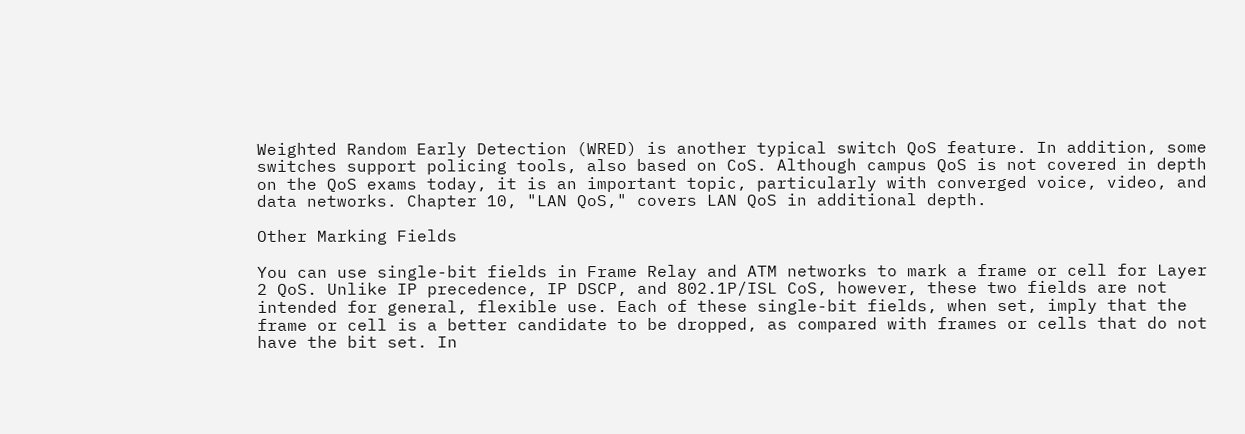Weighted Random Early Detection (WRED) is another typical switch QoS feature. In addition, some switches support policing tools, also based on CoS. Although campus QoS is not covered in depth on the QoS exams today, it is an important topic, particularly with converged voice, video, and data networks. Chapter 10, "LAN QoS," covers LAN QoS in additional depth.

Other Marking Fields

You can use single-bit fields in Frame Relay and ATM networks to mark a frame or cell for Layer 2 QoS. Unlike IP precedence, IP DSCP, and 802.1P/ISL CoS, however, these two fields are not intended for general, flexible use. Each of these single-bit fields, when set, imply that the frame or cell is a better candidate to be dropped, as compared with frames or cells that do not have the bit set. In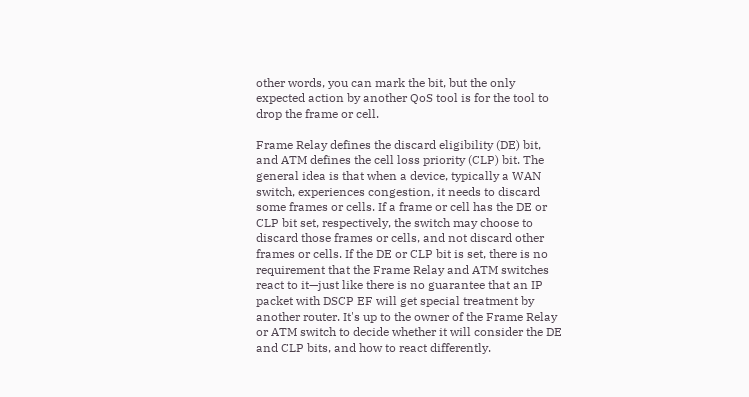other words, you can mark the bit, but the only expected action by another QoS tool is for the tool to drop the frame or cell.

Frame Relay defines the discard eligibility (DE) bit, and ATM defines the cell loss priority (CLP) bit. The general idea is that when a device, typically a WAN switch, experiences congestion, it needs to discard some frames or cells. If a frame or cell has the DE or CLP bit set, respectively, the switch may choose to discard those frames or cells, and not discard other frames or cells. If the DE or CLP bit is set, there is no requirement that the Frame Relay and ATM switches react to it—just like there is no guarantee that an IP packet with DSCP EF will get special treatment by another router. It's up to the owner of the Frame Relay or ATM switch to decide whether it will consider the DE and CLP bits, and how to react differently.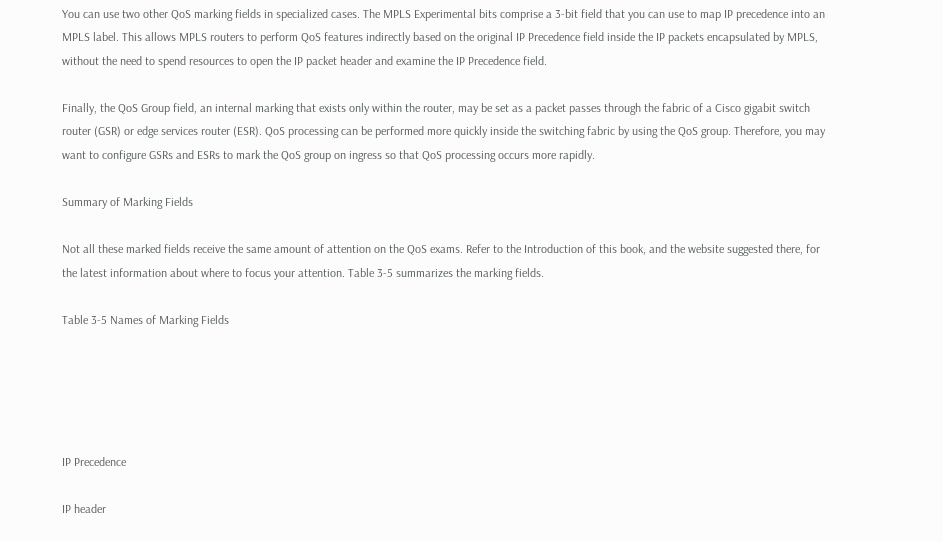You can use two other QoS marking fields in specialized cases. The MPLS Experimental bits comprise a 3-bit field that you can use to map IP precedence into an MPLS label. This allows MPLS routers to perform QoS features indirectly based on the original IP Precedence field inside the IP packets encapsulated by MPLS, without the need to spend resources to open the IP packet header and examine the IP Precedence field.

Finally, the QoS Group field, an internal marking that exists only within the router, may be set as a packet passes through the fabric of a Cisco gigabit switch router (GSR) or edge services router (ESR). QoS processing can be performed more quickly inside the switching fabric by using the QoS group. Therefore, you may want to configure GSRs and ESRs to mark the QoS group on ingress so that QoS processing occurs more rapidly.

Summary of Marking Fields

Not all these marked fields receive the same amount of attention on the QoS exams. Refer to the Introduction of this book, and the website suggested there, for the latest information about where to focus your attention. Table 3-5 summarizes the marking fields.

Table 3-5 Names of Marking Fields





IP Precedence

IP header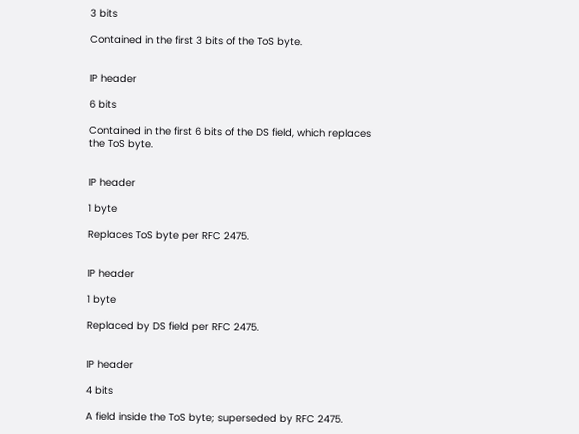3 bits

Contained in the first 3 bits of the ToS byte.


IP header

6 bits

Contained in the first 6 bits of the DS field, which replaces the ToS byte.


IP header

1 byte

Replaces ToS byte per RFC 2475.


IP header

1 byte

Replaced by DS field per RFC 2475.


IP header

4 bits

A field inside the ToS byte; superseded by RFC 2475.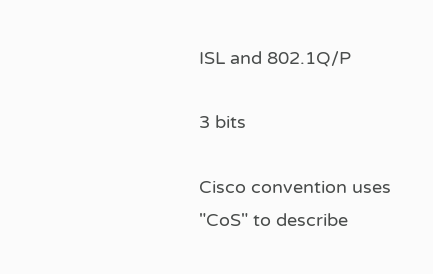ISL and 802.1Q/P

3 bits

Cisco convention uses "CoS" to describe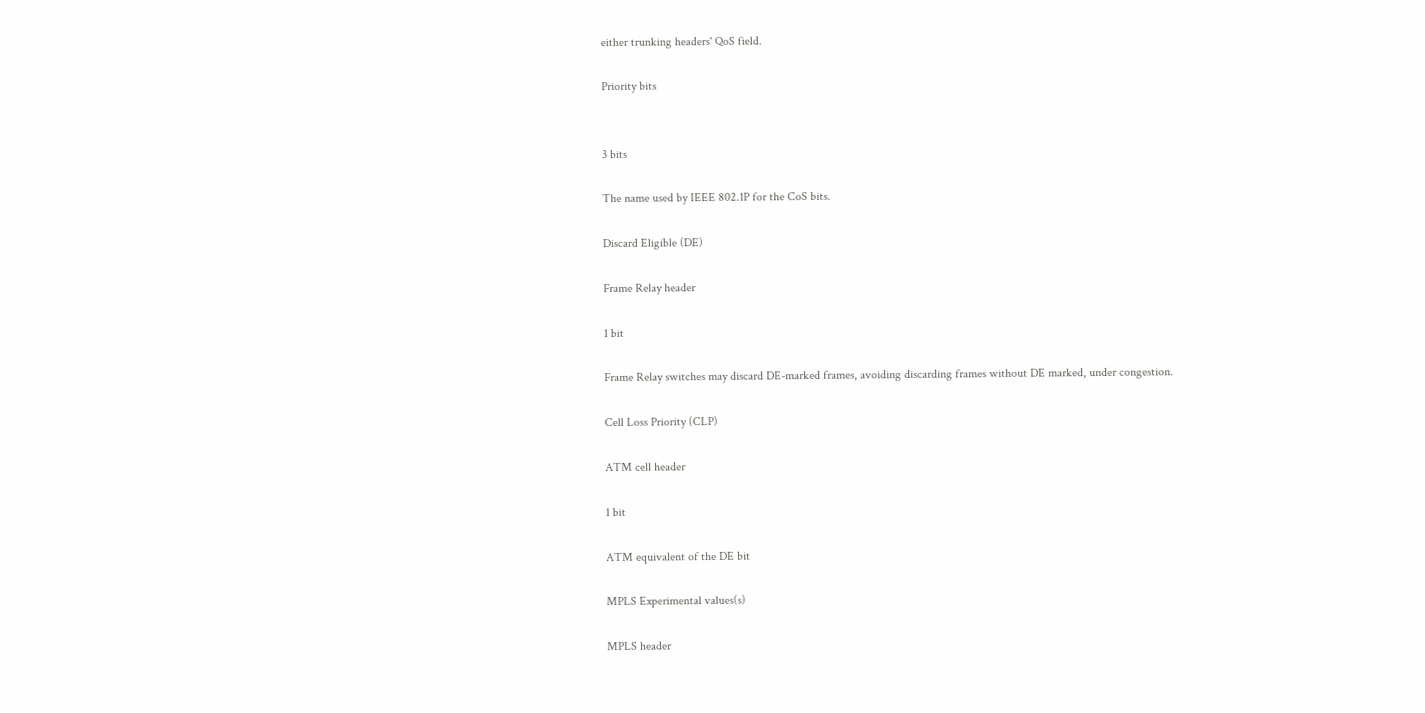either trunking headers' QoS field.

Priority bits


3 bits

The name used by IEEE 802.1P for the CoS bits.

Discard Eligible (DE)

Frame Relay header

1 bit

Frame Relay switches may discard DE-marked frames, avoiding discarding frames without DE marked, under congestion.

Cell Loss Priority (CLP)

ATM cell header

1 bit

ATM equivalent of the DE bit

MPLS Experimental values(s)

MPLS header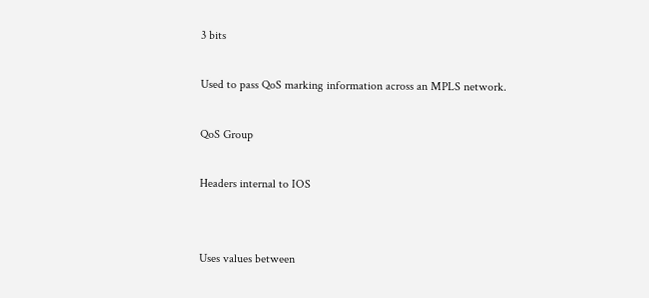3 bits

Used to pass QoS marking information across an MPLS network.

QoS Group

Headers internal to IOS


Uses values between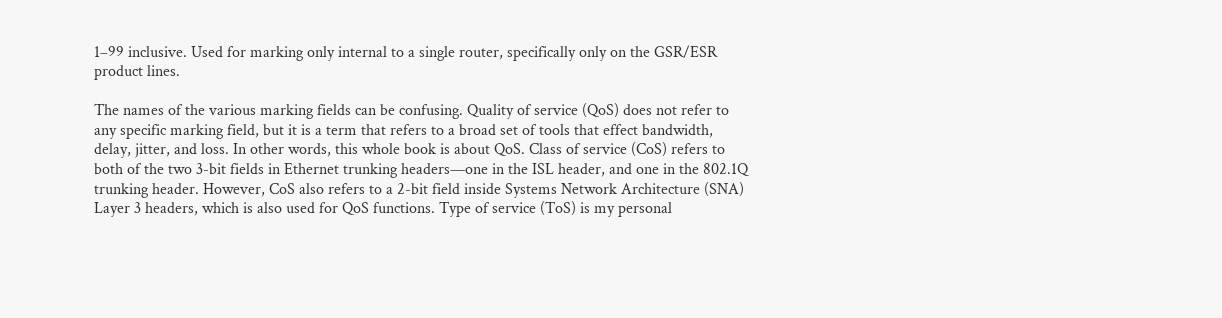1–99 inclusive. Used for marking only internal to a single router, specifically only on the GSR/ESR product lines.

The names of the various marking fields can be confusing. Quality of service (QoS) does not refer to any specific marking field, but it is a term that refers to a broad set of tools that effect bandwidth, delay, jitter, and loss. In other words, this whole book is about QoS. Class of service (CoS) refers to both of the two 3-bit fields in Ethernet trunking headers—one in the ISL header, and one in the 802.1Q trunking header. However, CoS also refers to a 2-bit field inside Systems Network Architecture (SNA) Layer 3 headers, which is also used for QoS functions. Type of service (ToS) is my personal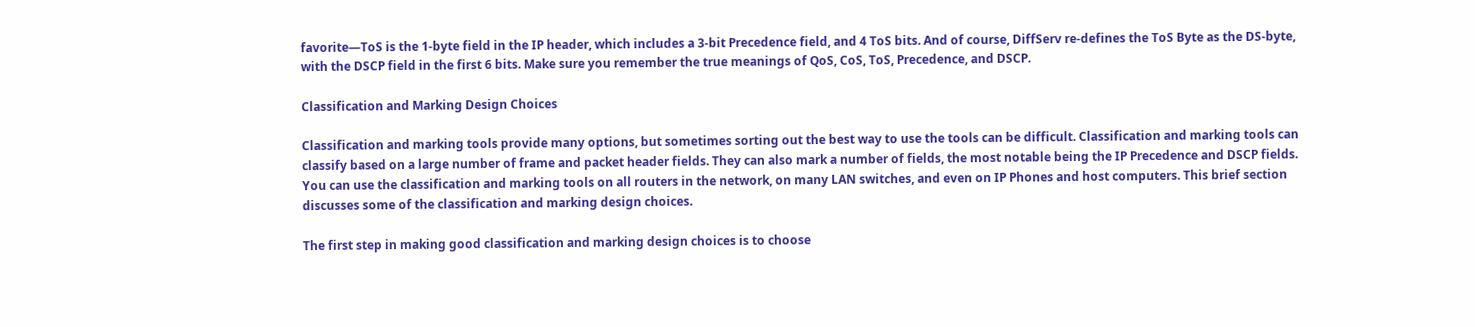favorite—ToS is the 1-byte field in the IP header, which includes a 3-bit Precedence field, and 4 ToS bits. And of course, DiffServ re-defines the ToS Byte as the DS-byte, with the DSCP field in the first 6 bits. Make sure you remember the true meanings of QoS, CoS, ToS, Precedence, and DSCP.

Classification and Marking Design Choices

Classification and marking tools provide many options, but sometimes sorting out the best way to use the tools can be difficult. Classification and marking tools can classify based on a large number of frame and packet header fields. They can also mark a number of fields, the most notable being the IP Precedence and DSCP fields. You can use the classification and marking tools on all routers in the network, on many LAN switches, and even on IP Phones and host computers. This brief section discusses some of the classification and marking design choices.

The first step in making good classification and marking design choices is to choose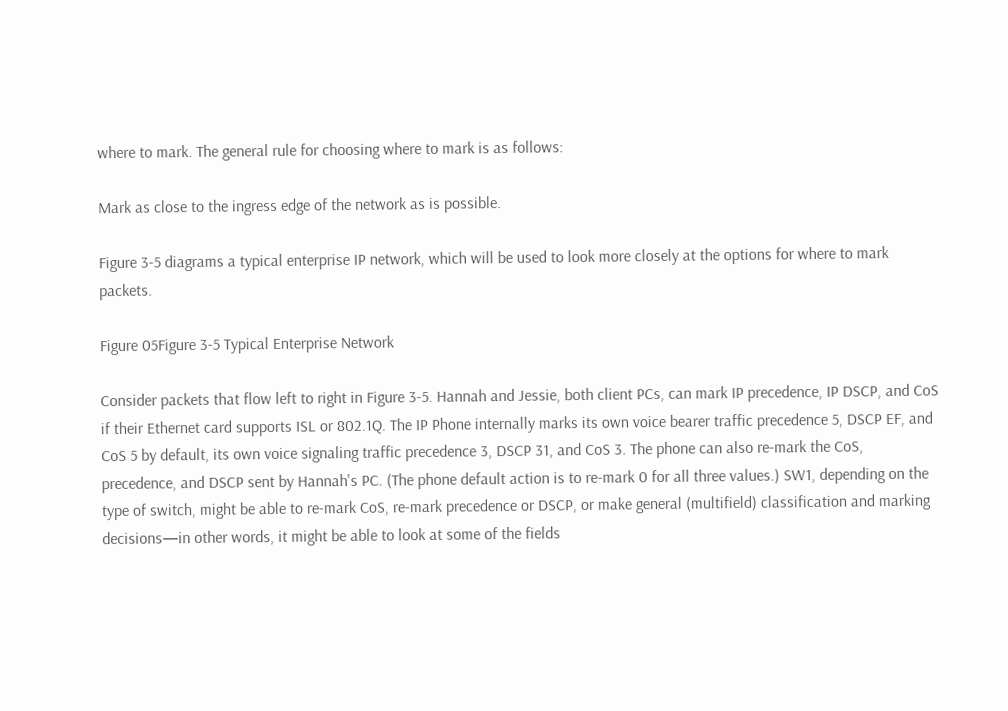where to mark. The general rule for choosing where to mark is as follows:

Mark as close to the ingress edge of the network as is possible.

Figure 3-5 diagrams a typical enterprise IP network, which will be used to look more closely at the options for where to mark packets.

Figure 05Figure 3-5 Typical Enterprise Network

Consider packets that flow left to right in Figure 3-5. Hannah and Jessie, both client PCs, can mark IP precedence, IP DSCP, and CoS if their Ethernet card supports ISL or 802.1Q. The IP Phone internally marks its own voice bearer traffic precedence 5, DSCP EF, and CoS 5 by default, its own voice signaling traffic precedence 3, DSCP 31, and CoS 3. The phone can also re-mark the CoS, precedence, and DSCP sent by Hannah's PC. (The phone default action is to re-mark 0 for all three values.) SW1, depending on the type of switch, might be able to re-mark CoS, re-mark precedence or DSCP, or make general (multifield) classification and marking decisions—in other words, it might be able to look at some of the fields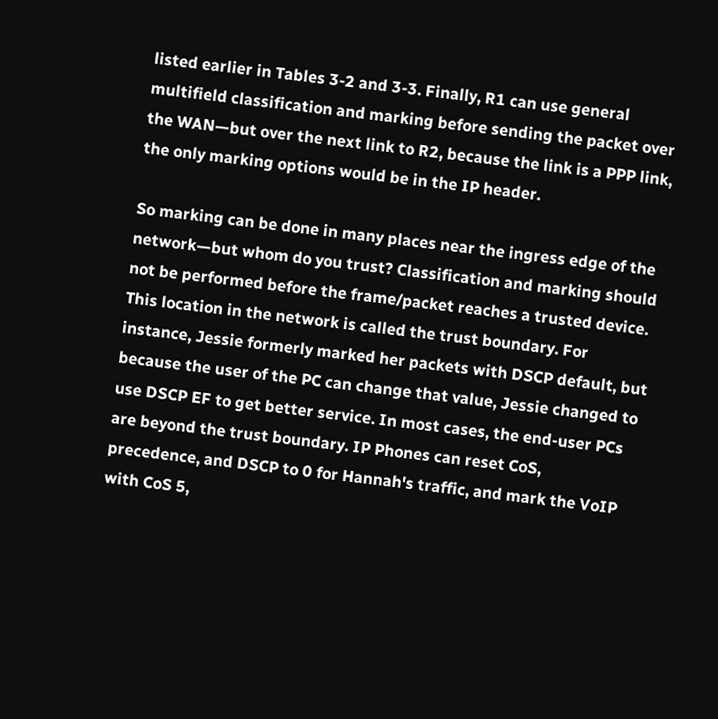listed earlier in Tables 3-2 and 3-3. Finally, R1 can use general multifield classification and marking before sending the packet over the WAN—but over the next link to R2, because the link is a PPP link, the only marking options would be in the IP header.

So marking can be done in many places near the ingress edge of the network—but whom do you trust? Classification and marking should not be performed before the frame/packet reaches a trusted device. This location in the network is called the trust boundary. For instance, Jessie formerly marked her packets with DSCP default, but because the user of the PC can change that value, Jessie changed to use DSCP EF to get better service. In most cases, the end-user PCs are beyond the trust boundary. IP Phones can reset CoS, precedence, and DSCP to 0 for Hannah's traffic, and mark the VoIP with CoS 5,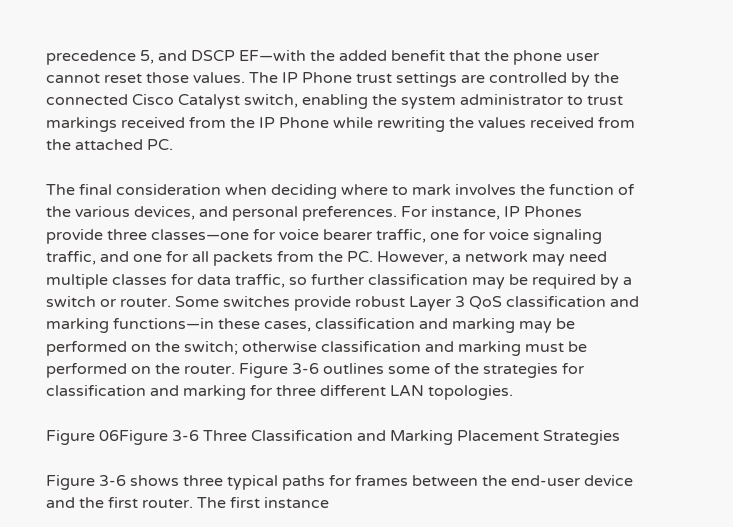precedence 5, and DSCP EF—with the added benefit that the phone user cannot reset those values. The IP Phone trust settings are controlled by the connected Cisco Catalyst switch, enabling the system administrator to trust markings received from the IP Phone while rewriting the values received from the attached PC.

The final consideration when deciding where to mark involves the function of the various devices, and personal preferences. For instance, IP Phones provide three classes—one for voice bearer traffic, one for voice signaling traffic, and one for all packets from the PC. However, a network may need multiple classes for data traffic, so further classification may be required by a switch or router. Some switches provide robust Layer 3 QoS classification and marking functions—in these cases, classification and marking may be performed on the switch; otherwise classification and marking must be performed on the router. Figure 3-6 outlines some of the strategies for classification and marking for three different LAN topologies.

Figure 06Figure 3-6 Three Classification and Marking Placement Strategies

Figure 3-6 shows three typical paths for frames between the end-user device and the first router. The first instance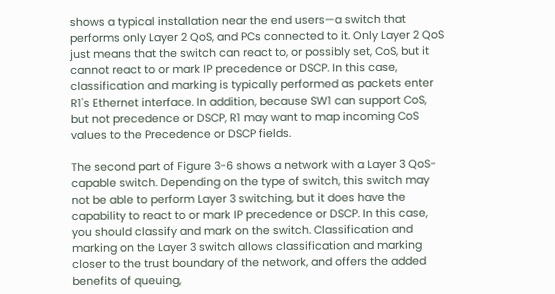shows a typical installation near the end users—a switch that performs only Layer 2 QoS, and PCs connected to it. Only Layer 2 QoS just means that the switch can react to, or possibly set, CoS, but it cannot react to or mark IP precedence or DSCP. In this case, classification and marking is typically performed as packets enter R1's Ethernet interface. In addition, because SW1 can support CoS, but not precedence or DSCP, R1 may want to map incoming CoS values to the Precedence or DSCP fields.

The second part of Figure 3-6 shows a network with a Layer 3 QoS-capable switch. Depending on the type of switch, this switch may not be able to perform Layer 3 switching, but it does have the capability to react to or mark IP precedence or DSCP. In this case, you should classify and mark on the switch. Classification and marking on the Layer 3 switch allows classification and marking closer to the trust boundary of the network, and offers the added benefits of queuing,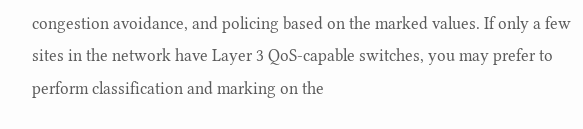congestion avoidance, and policing based on the marked values. If only a few sites in the network have Layer 3 QoS-capable switches, you may prefer to perform classification and marking on the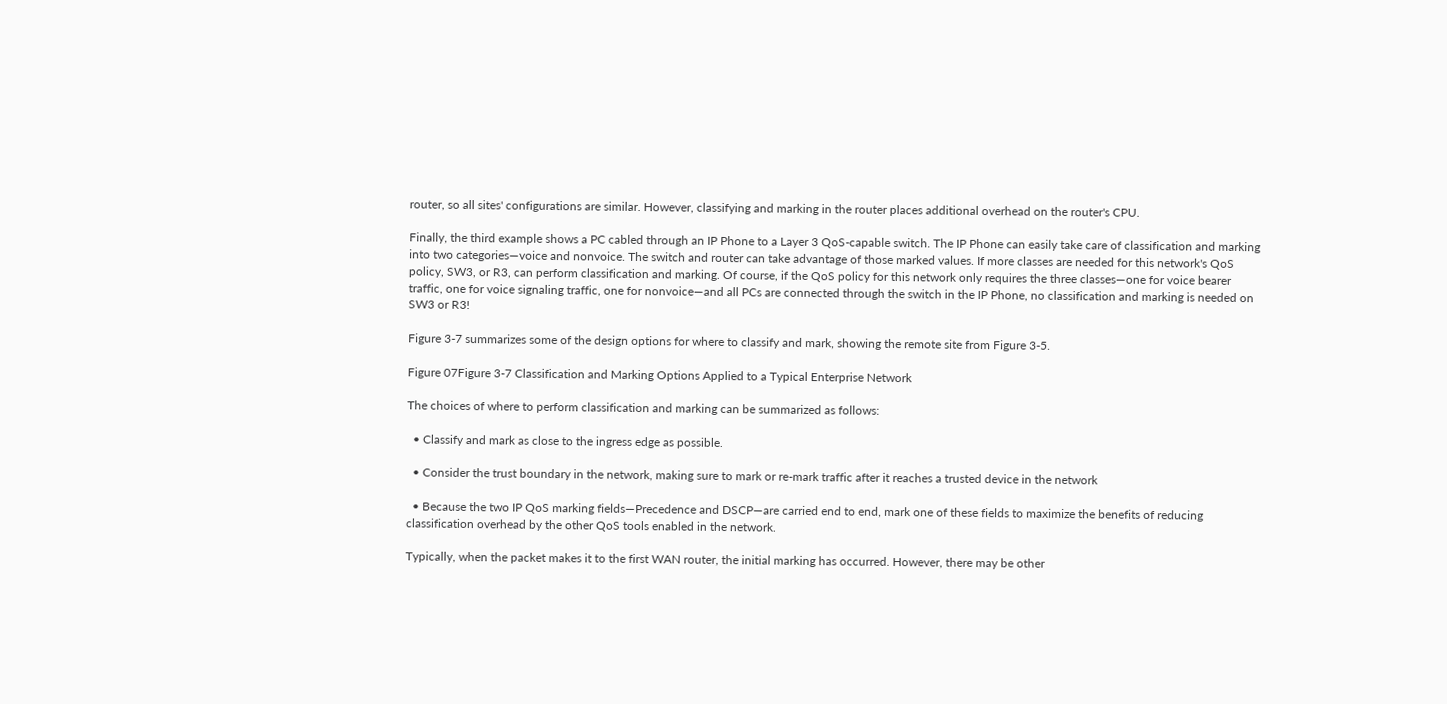router, so all sites' configurations are similar. However, classifying and marking in the router places additional overhead on the router's CPU.

Finally, the third example shows a PC cabled through an IP Phone to a Layer 3 QoS-capable switch. The IP Phone can easily take care of classification and marking into two categories—voice and nonvoice. The switch and router can take advantage of those marked values. If more classes are needed for this network's QoS policy, SW3, or R3, can perform classification and marking. Of course, if the QoS policy for this network only requires the three classes—one for voice bearer traffic, one for voice signaling traffic, one for nonvoice—and all PCs are connected through the switch in the IP Phone, no classification and marking is needed on SW3 or R3!

Figure 3-7 summarizes some of the design options for where to classify and mark, showing the remote site from Figure 3-5.

Figure 07Figure 3-7 Classification and Marking Options Applied to a Typical Enterprise Network

The choices of where to perform classification and marking can be summarized as follows:

  • Classify and mark as close to the ingress edge as possible.

  • Consider the trust boundary in the network, making sure to mark or re-mark traffic after it reaches a trusted device in the network

  • Because the two IP QoS marking fields—Precedence and DSCP—are carried end to end, mark one of these fields to maximize the benefits of reducing classification overhead by the other QoS tools enabled in the network.

Typically, when the packet makes it to the first WAN router, the initial marking has occurred. However, there may be other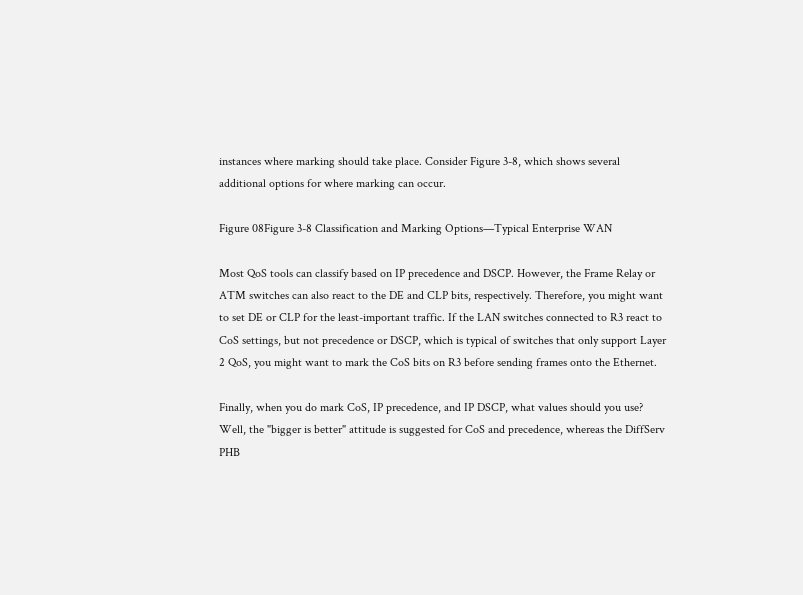instances where marking should take place. Consider Figure 3-8, which shows several additional options for where marking can occur.

Figure 08Figure 3-8 Classification and Marking Options—Typical Enterprise WAN

Most QoS tools can classify based on IP precedence and DSCP. However, the Frame Relay or ATM switches can also react to the DE and CLP bits, respectively. Therefore, you might want to set DE or CLP for the least-important traffic. If the LAN switches connected to R3 react to CoS settings, but not precedence or DSCP, which is typical of switches that only support Layer 2 QoS, you might want to mark the CoS bits on R3 before sending frames onto the Ethernet.

Finally, when you do mark CoS, IP precedence, and IP DSCP, what values should you use? Well, the "bigger is better" attitude is suggested for CoS and precedence, whereas the DiffServ PHB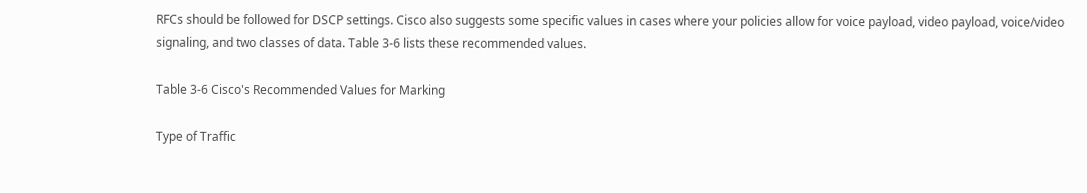RFCs should be followed for DSCP settings. Cisco also suggests some specific values in cases where your policies allow for voice payload, video payload, voice/video signaling, and two classes of data. Table 3-6 lists these recommended values.

Table 3-6 Cisco's Recommended Values for Marking

Type of Traffic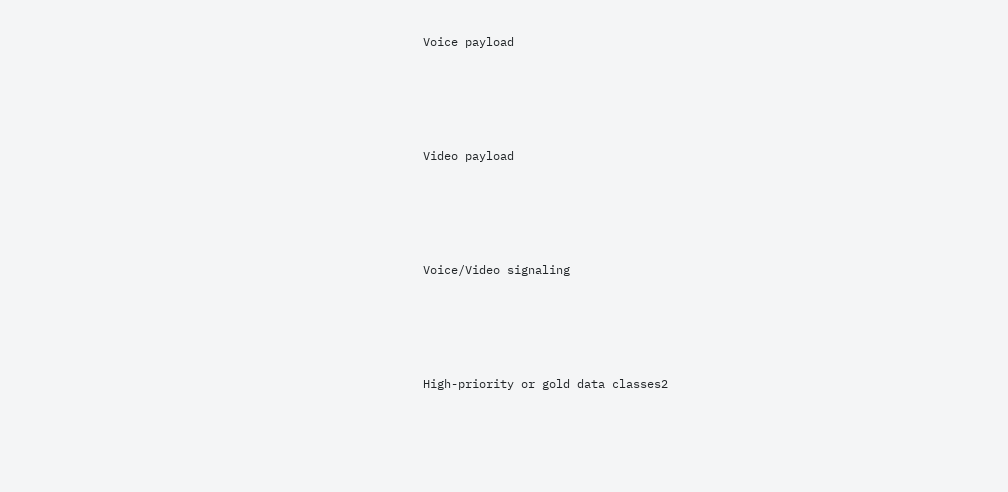Voice payload




Video payload




Voice/Video signaling




High-priority or gold data classes2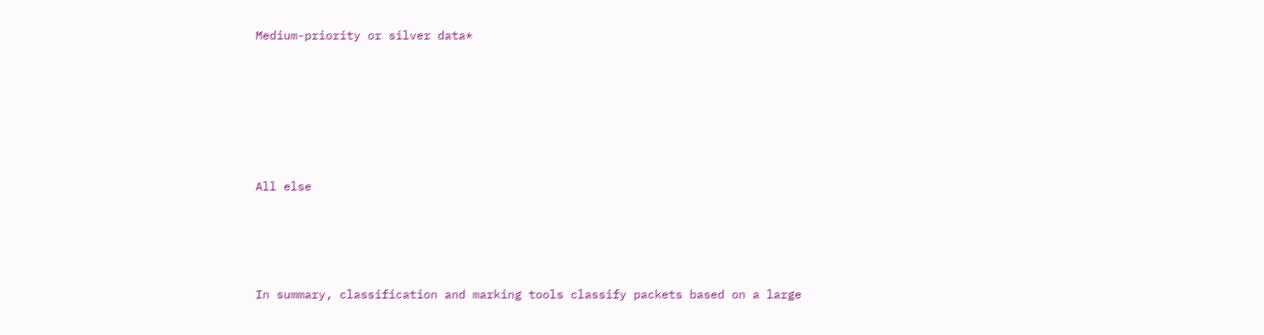Medium-priority or silver data*






All else




In summary, classification and marking tools classify packets based on a large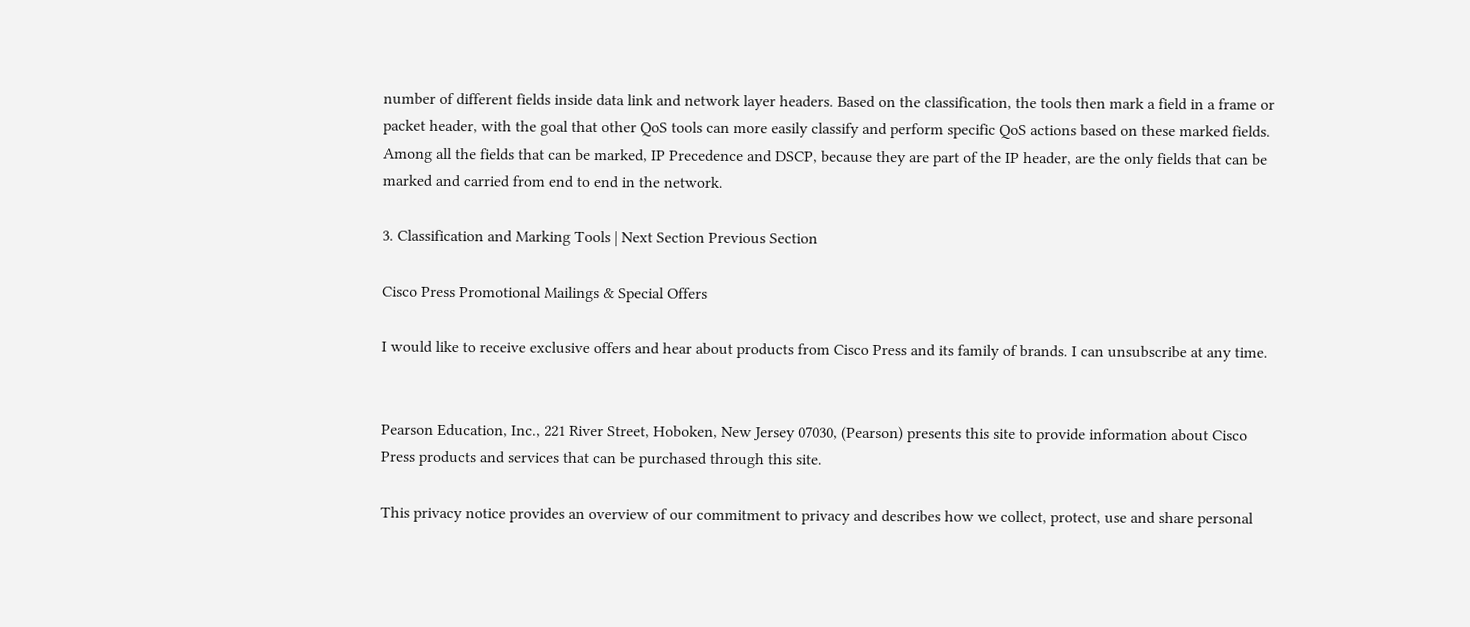number of different fields inside data link and network layer headers. Based on the classification, the tools then mark a field in a frame or packet header, with the goal that other QoS tools can more easily classify and perform specific QoS actions based on these marked fields. Among all the fields that can be marked, IP Precedence and DSCP, because they are part of the IP header, are the only fields that can be marked and carried from end to end in the network.

3. Classification and Marking Tools | Next Section Previous Section

Cisco Press Promotional Mailings & Special Offers

I would like to receive exclusive offers and hear about products from Cisco Press and its family of brands. I can unsubscribe at any time.


Pearson Education, Inc., 221 River Street, Hoboken, New Jersey 07030, (Pearson) presents this site to provide information about Cisco Press products and services that can be purchased through this site.

This privacy notice provides an overview of our commitment to privacy and describes how we collect, protect, use and share personal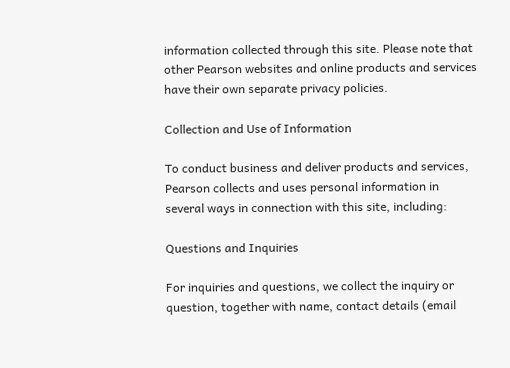information collected through this site. Please note that other Pearson websites and online products and services have their own separate privacy policies.

Collection and Use of Information

To conduct business and deliver products and services, Pearson collects and uses personal information in several ways in connection with this site, including:

Questions and Inquiries

For inquiries and questions, we collect the inquiry or question, together with name, contact details (email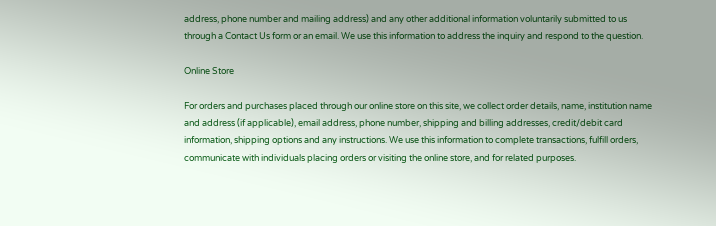address, phone number and mailing address) and any other additional information voluntarily submitted to us through a Contact Us form or an email. We use this information to address the inquiry and respond to the question.

Online Store

For orders and purchases placed through our online store on this site, we collect order details, name, institution name and address (if applicable), email address, phone number, shipping and billing addresses, credit/debit card information, shipping options and any instructions. We use this information to complete transactions, fulfill orders, communicate with individuals placing orders or visiting the online store, and for related purposes.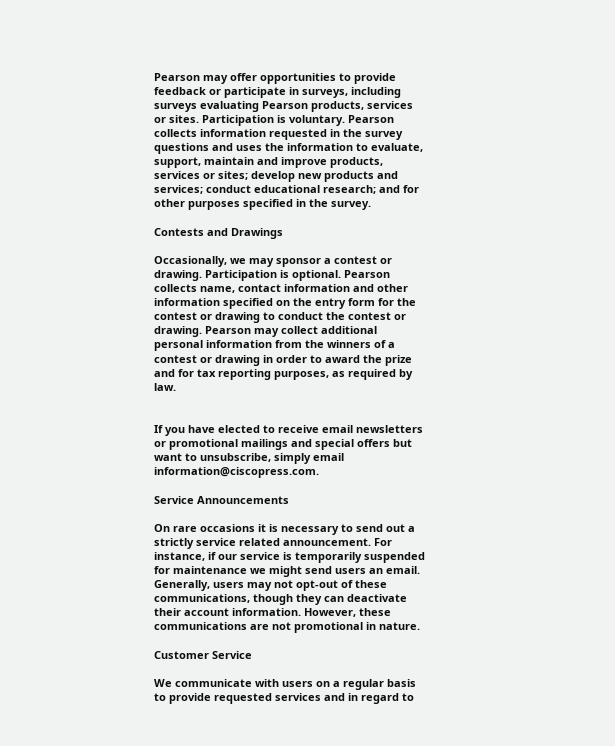Pearson may offer opportunities to provide feedback or participate in surveys, including surveys evaluating Pearson products, services or sites. Participation is voluntary. Pearson collects information requested in the survey questions and uses the information to evaluate, support, maintain and improve products, services or sites; develop new products and services; conduct educational research; and for other purposes specified in the survey.

Contests and Drawings

Occasionally, we may sponsor a contest or drawing. Participation is optional. Pearson collects name, contact information and other information specified on the entry form for the contest or drawing to conduct the contest or drawing. Pearson may collect additional personal information from the winners of a contest or drawing in order to award the prize and for tax reporting purposes, as required by law.


If you have elected to receive email newsletters or promotional mailings and special offers but want to unsubscribe, simply email information@ciscopress.com.

Service Announcements

On rare occasions it is necessary to send out a strictly service related announcement. For instance, if our service is temporarily suspended for maintenance we might send users an email. Generally, users may not opt-out of these communications, though they can deactivate their account information. However, these communications are not promotional in nature.

Customer Service

We communicate with users on a regular basis to provide requested services and in regard to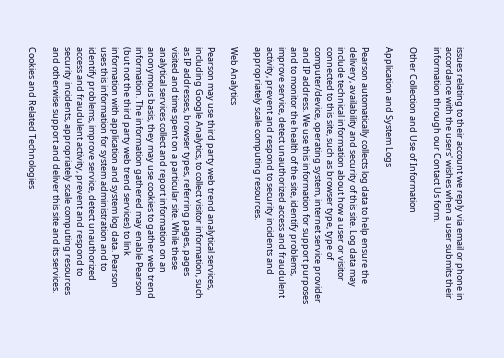issues relating to their account we reply via email or phone in accordance with the users' wishes when a user submits their information through our Contact Us form.

Other Collection and Use of Information

Application and System Logs

Pearson automatically collects log data to help ensure the delivery, availability and security of this site. Log data may include technical information about how a user or visitor connected to this site, such as browser type, type of computer/device, operating system, internet service provider and IP address. We use this information for support purposes and to monitor the health of the site, identify problems, improve service, detect unauthorized access and fraudulent activity, prevent and respond to security incidents and appropriately scale computing resources.

Web Analytics

Pearson may use third party web trend analytical services, including Google Analytics, to collect visitor information, such as IP addresses, browser types, referring pages, pages visited and time spent on a particular site. While these analytical services collect and report information on an anonymous basis, they may use cookies to gather web trend information. The information gathered may enable Pearson (but not the third party web trend services) to link information with application and system log data. Pearson uses this information for system administration and to identify problems, improve service, detect unauthorized access and fraudulent activity, prevent and respond to security incidents, appropriately scale computing resources and otherwise support and deliver this site and its services.

Cookies and Related Technologies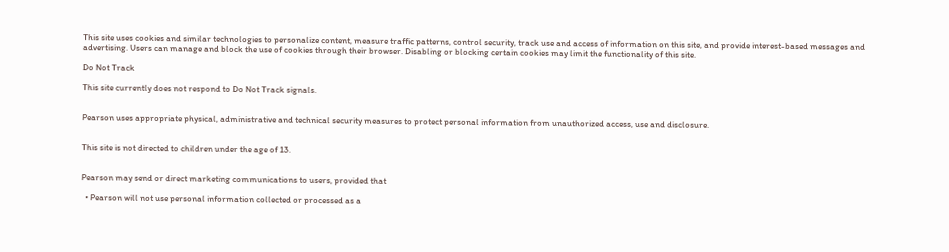This site uses cookies and similar technologies to personalize content, measure traffic patterns, control security, track use and access of information on this site, and provide interest-based messages and advertising. Users can manage and block the use of cookies through their browser. Disabling or blocking certain cookies may limit the functionality of this site.

Do Not Track

This site currently does not respond to Do Not Track signals.


Pearson uses appropriate physical, administrative and technical security measures to protect personal information from unauthorized access, use and disclosure.


This site is not directed to children under the age of 13.


Pearson may send or direct marketing communications to users, provided that

  • Pearson will not use personal information collected or processed as a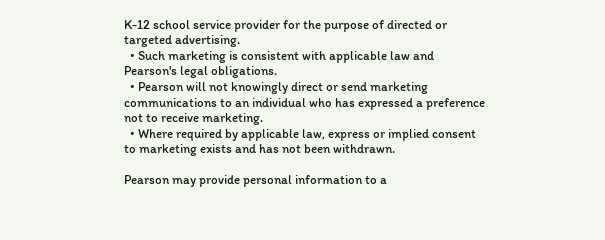K-12 school service provider for the purpose of directed or targeted advertising.
  • Such marketing is consistent with applicable law and Pearson's legal obligations.
  • Pearson will not knowingly direct or send marketing communications to an individual who has expressed a preference not to receive marketing.
  • Where required by applicable law, express or implied consent to marketing exists and has not been withdrawn.

Pearson may provide personal information to a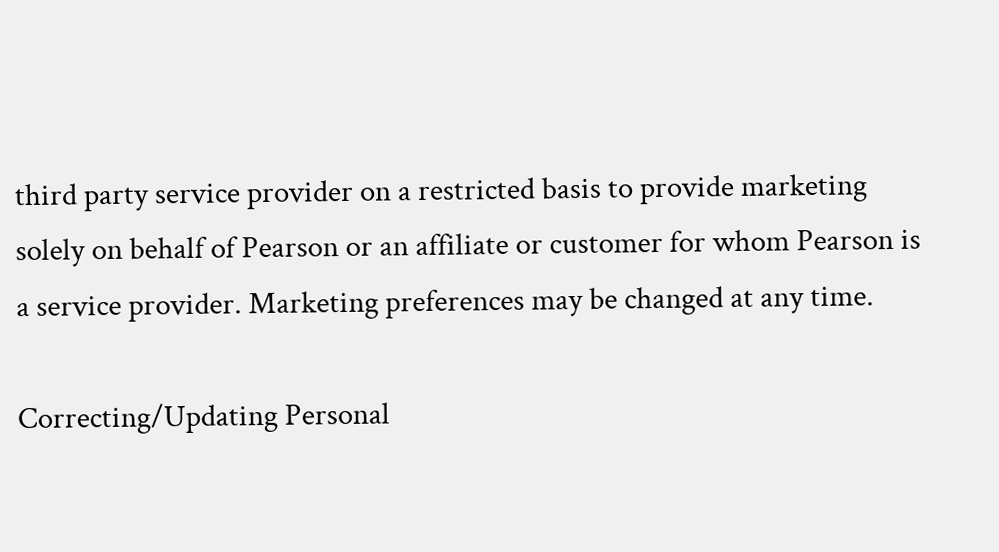third party service provider on a restricted basis to provide marketing solely on behalf of Pearson or an affiliate or customer for whom Pearson is a service provider. Marketing preferences may be changed at any time.

Correcting/Updating Personal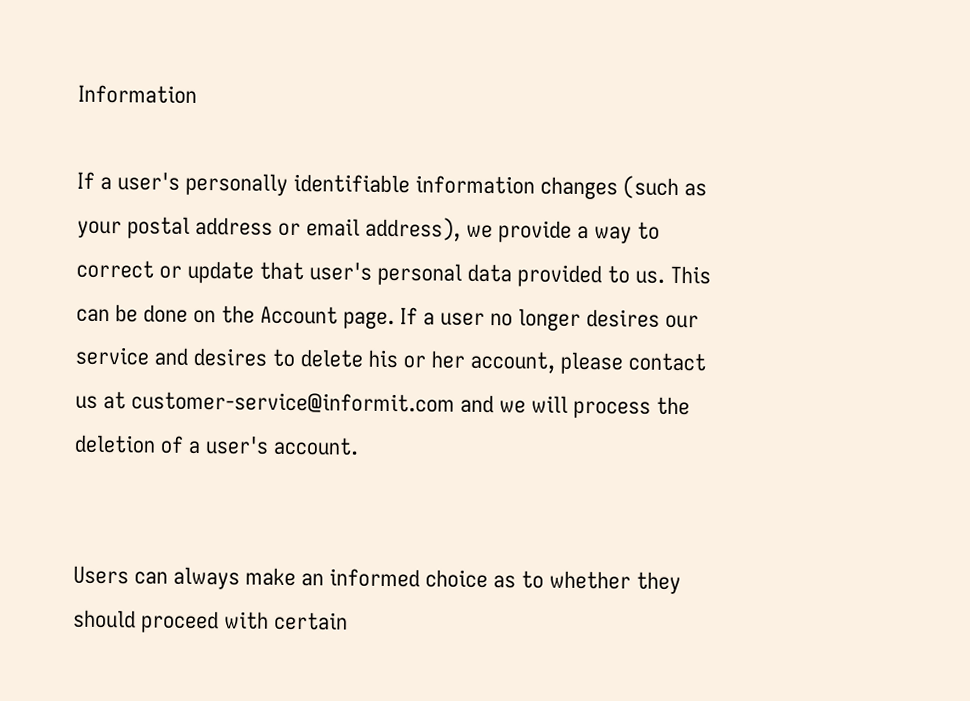Information

If a user's personally identifiable information changes (such as your postal address or email address), we provide a way to correct or update that user's personal data provided to us. This can be done on the Account page. If a user no longer desires our service and desires to delete his or her account, please contact us at customer-service@informit.com and we will process the deletion of a user's account.


Users can always make an informed choice as to whether they should proceed with certain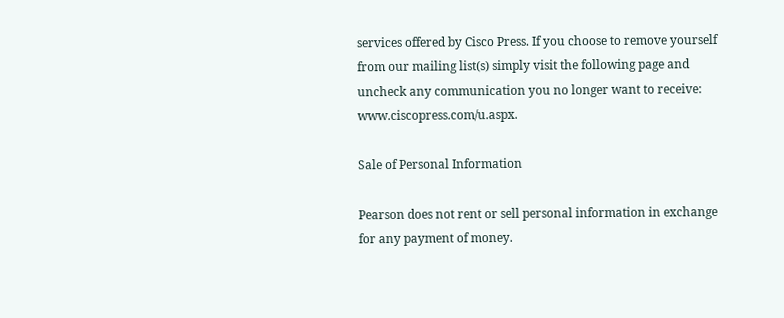services offered by Cisco Press. If you choose to remove yourself from our mailing list(s) simply visit the following page and uncheck any communication you no longer want to receive: www.ciscopress.com/u.aspx.

Sale of Personal Information

Pearson does not rent or sell personal information in exchange for any payment of money.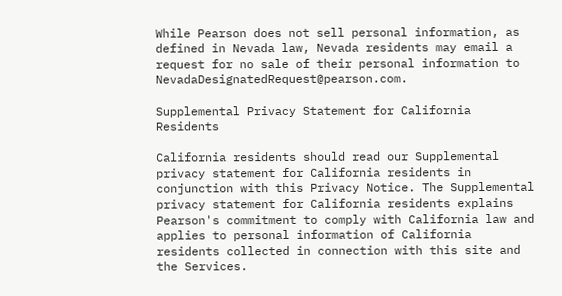While Pearson does not sell personal information, as defined in Nevada law, Nevada residents may email a request for no sale of their personal information to NevadaDesignatedRequest@pearson.com.

Supplemental Privacy Statement for California Residents

California residents should read our Supplemental privacy statement for California residents in conjunction with this Privacy Notice. The Supplemental privacy statement for California residents explains Pearson's commitment to comply with California law and applies to personal information of California residents collected in connection with this site and the Services.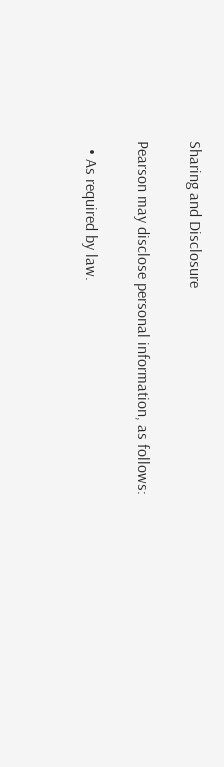Sharing and Disclosure

Pearson may disclose personal information, as follows:

  • As required by law.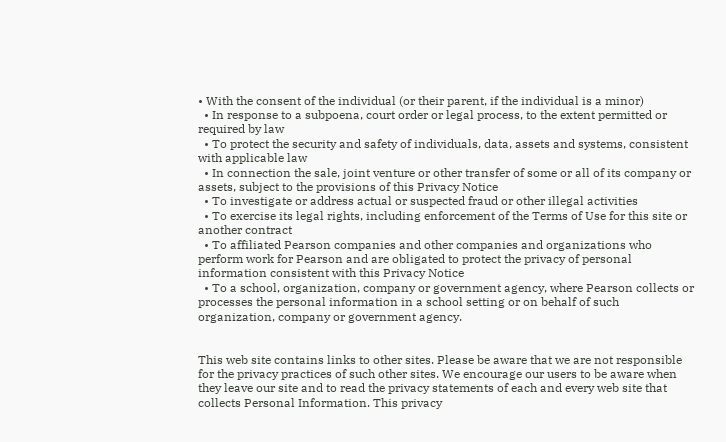• With the consent of the individual (or their parent, if the individual is a minor)
  • In response to a subpoena, court order or legal process, to the extent permitted or required by law
  • To protect the security and safety of individuals, data, assets and systems, consistent with applicable law
  • In connection the sale, joint venture or other transfer of some or all of its company or assets, subject to the provisions of this Privacy Notice
  • To investigate or address actual or suspected fraud or other illegal activities
  • To exercise its legal rights, including enforcement of the Terms of Use for this site or another contract
  • To affiliated Pearson companies and other companies and organizations who perform work for Pearson and are obligated to protect the privacy of personal information consistent with this Privacy Notice
  • To a school, organization, company or government agency, where Pearson collects or processes the personal information in a school setting or on behalf of such organization, company or government agency.


This web site contains links to other sites. Please be aware that we are not responsible for the privacy practices of such other sites. We encourage our users to be aware when they leave our site and to read the privacy statements of each and every web site that collects Personal Information. This privacy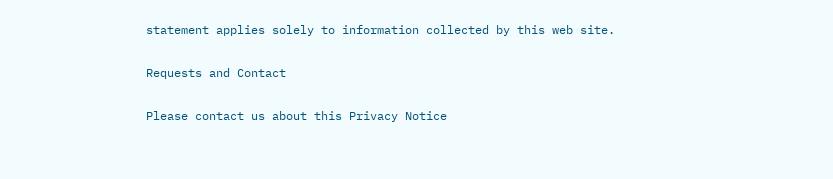statement applies solely to information collected by this web site.

Requests and Contact

Please contact us about this Privacy Notice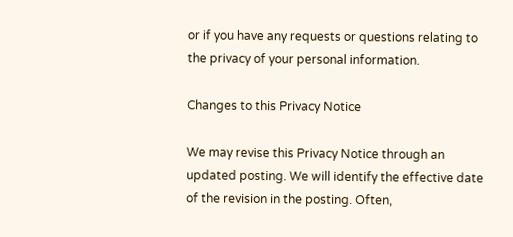or if you have any requests or questions relating to the privacy of your personal information.

Changes to this Privacy Notice

We may revise this Privacy Notice through an updated posting. We will identify the effective date of the revision in the posting. Often,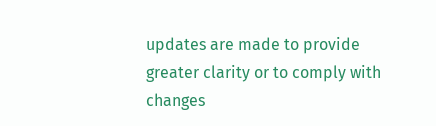updates are made to provide greater clarity or to comply with changes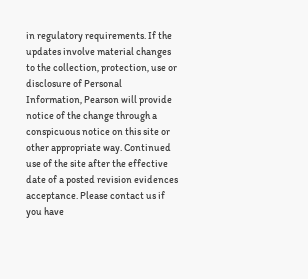in regulatory requirements. If the updates involve material changes to the collection, protection, use or disclosure of Personal Information, Pearson will provide notice of the change through a conspicuous notice on this site or other appropriate way. Continued use of the site after the effective date of a posted revision evidences acceptance. Please contact us if you have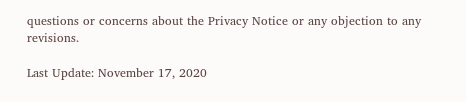questions or concerns about the Privacy Notice or any objection to any revisions.

Last Update: November 17, 2020